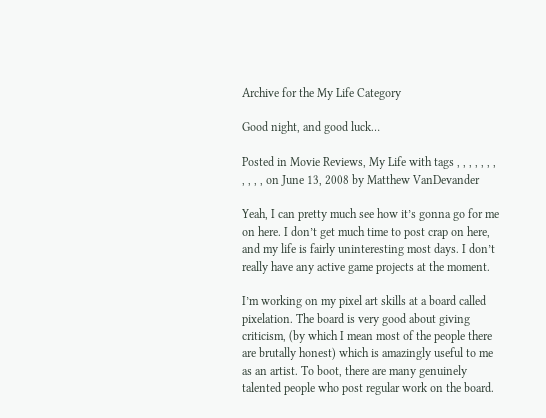Archive for the My Life Category

Good night, and good luck…

Posted in Movie Reviews, My Life with tags , , , , , , , , , , , on June 13, 2008 by Matthew VanDevander

Yeah, I can pretty much see how it’s gonna go for me on here. I don’t get much time to post crap on here, and my life is fairly uninteresting most days. I don’t really have any active game projects at the moment.

I’m working on my pixel art skills at a board called pixelation. The board is very good about giving criticism, (by which I mean most of the people there are brutally honest) which is amazingly useful to me as an artist. To boot, there are many genuinely talented people who post regular work on the board.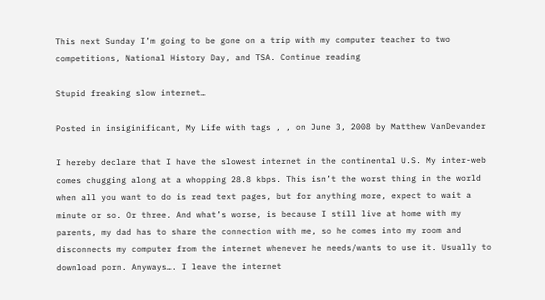This next Sunday I’m going to be gone on a trip with my computer teacher to two competitions, National History Day, and TSA. Continue reading

Stupid freaking slow internet…

Posted in insiginificant, My Life with tags , , on June 3, 2008 by Matthew VanDevander

I hereby declare that I have the slowest internet in the continental U.S. My inter-web comes chugging along at a whopping 28.8 kbps. This isn’t the worst thing in the world when all you want to do is read text pages, but for anything more, expect to wait a minute or so. Or three. And what’s worse, is because I still live at home with my parents, my dad has to share the connection with me, so he comes into my room and disconnects my computer from the internet whenever he needs/wants to use it. Usually to download porn. Anyways…. I leave the internet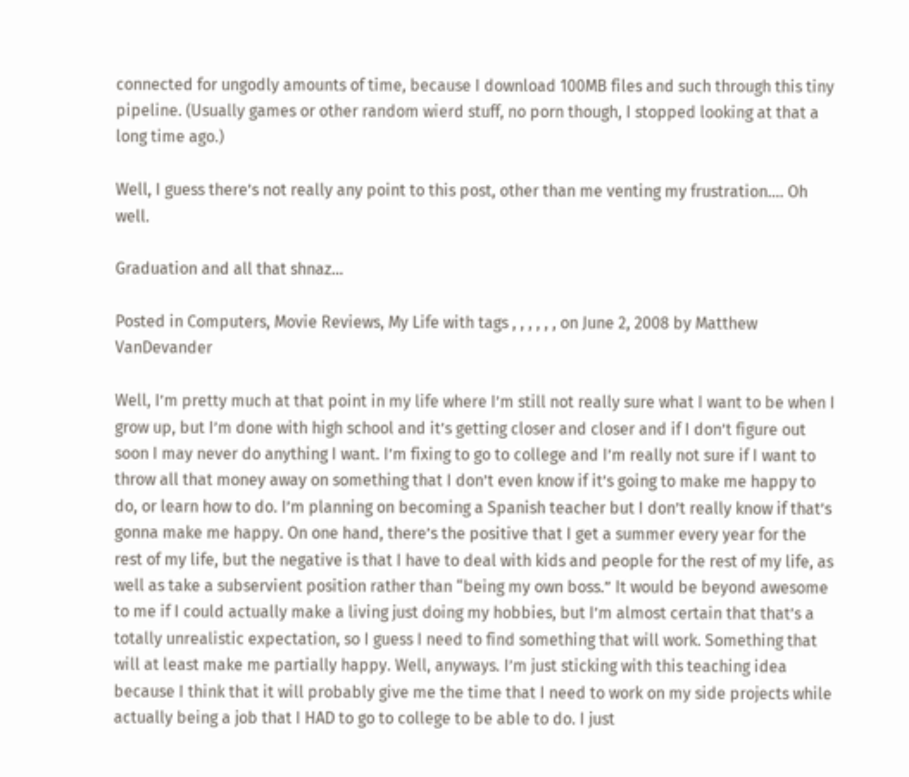connected for ungodly amounts of time, because I download 100MB files and such through this tiny pipeline. (Usually games or other random wierd stuff, no porn though, I stopped looking at that a long time ago.)

Well, I guess there’s not really any point to this post, other than me venting my frustration…. Oh well.

Graduation and all that shnaz…

Posted in Computers, Movie Reviews, My Life with tags , , , , , , on June 2, 2008 by Matthew VanDevander

Well, I’m pretty much at that point in my life where I’m still not really sure what I want to be when I grow up, but I’m done with high school and it’s getting closer and closer and if I don’t figure out soon I may never do anything I want. I’m fixing to go to college and I’m really not sure if I want to throw all that money away on something that I don’t even know if it’s going to make me happy to do, or learn how to do. I’m planning on becoming a Spanish teacher but I don’t really know if that’s gonna make me happy. On one hand, there’s the positive that I get a summer every year for the rest of my life, but the negative is that I have to deal with kids and people for the rest of my life, as well as take a subservient position rather than “being my own boss.” It would be beyond awesome to me if I could actually make a living just doing my hobbies, but I’m almost certain that that’s a totally unrealistic expectation, so I guess I need to find something that will work. Something that will at least make me partially happy. Well, anyways. I’m just sticking with this teaching idea because I think that it will probably give me the time that I need to work on my side projects while actually being a job that I HAD to go to college to be able to do. I just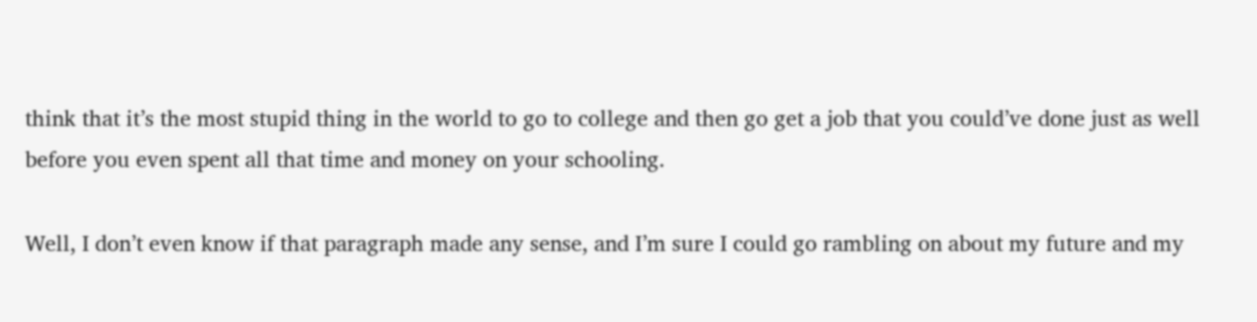think that it’s the most stupid thing in the world to go to college and then go get a job that you could’ve done just as well before you even spent all that time and money on your schooling.

Well, I don’t even know if that paragraph made any sense, and I’m sure I could go rambling on about my future and my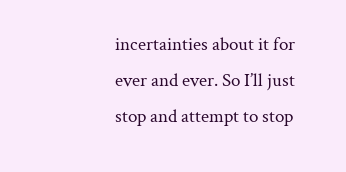incertainties about it for ever and ever. So I’ll just stop and attempt to stop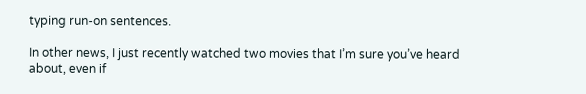typing run-on sentences.

In other news, I just recently watched two movies that I’m sure you’ve heard about, even if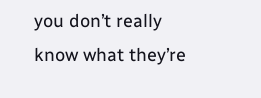you don’t really know what they’re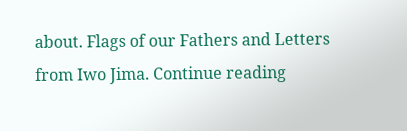about. Flags of our Fathers and Letters from Iwo Jima. Continue reading